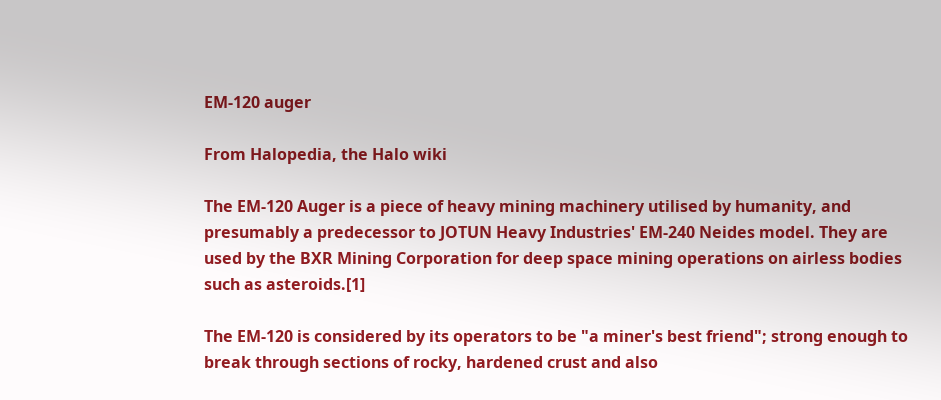EM-120 auger

From Halopedia, the Halo wiki

The EM-120 Auger is a piece of heavy mining machinery utilised by humanity, and presumably a predecessor to JOTUN Heavy Industries' EM-240 Neides model. They are used by the BXR Mining Corporation for deep space mining operations on airless bodies such as asteroids.[1]

The EM-120 is considered by its operators to be "a miner's best friend"; strong enough to break through sections of rocky, hardened crust and also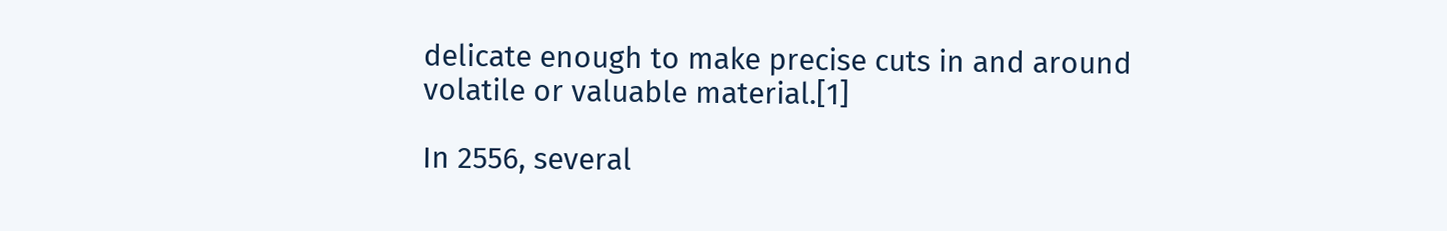delicate enough to make precise cuts in and around volatile or valuable material.[1]

In 2556, several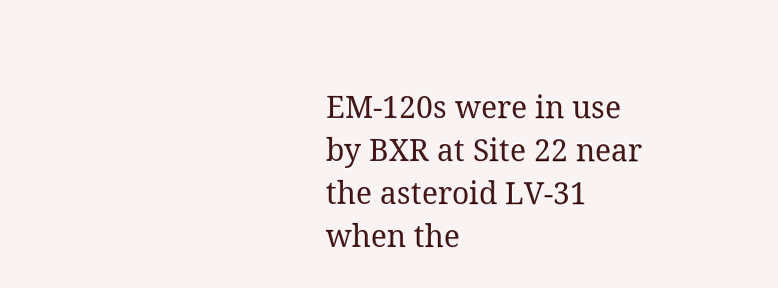EM-120s were in use by BXR at Site 22 near the asteroid LV-31 when the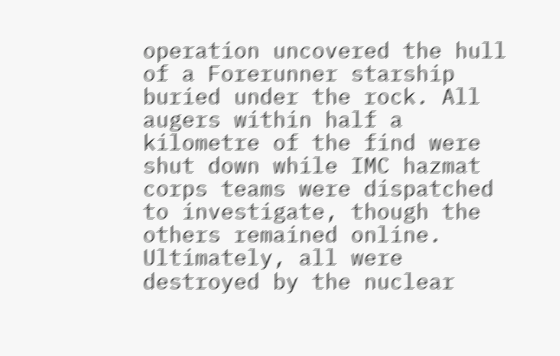operation uncovered the hull of a Forerunner starship buried under the rock. All augers within half a kilometre of the find were shut down while IMC hazmat corps teams were dispatched to investigate, though the others remained online. Ultimately, all were destroyed by the nuclear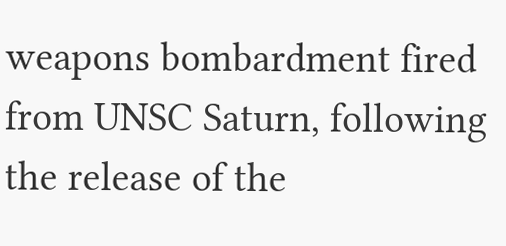weapons bombardment fired from UNSC Saturn, following the release of the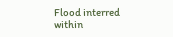Flood interred within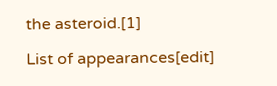the asteroid.[1]

List of appearances[edit]